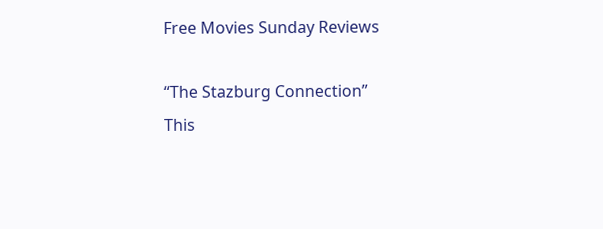Free Movies Sunday Reviews

“The Stazburg Connection”
This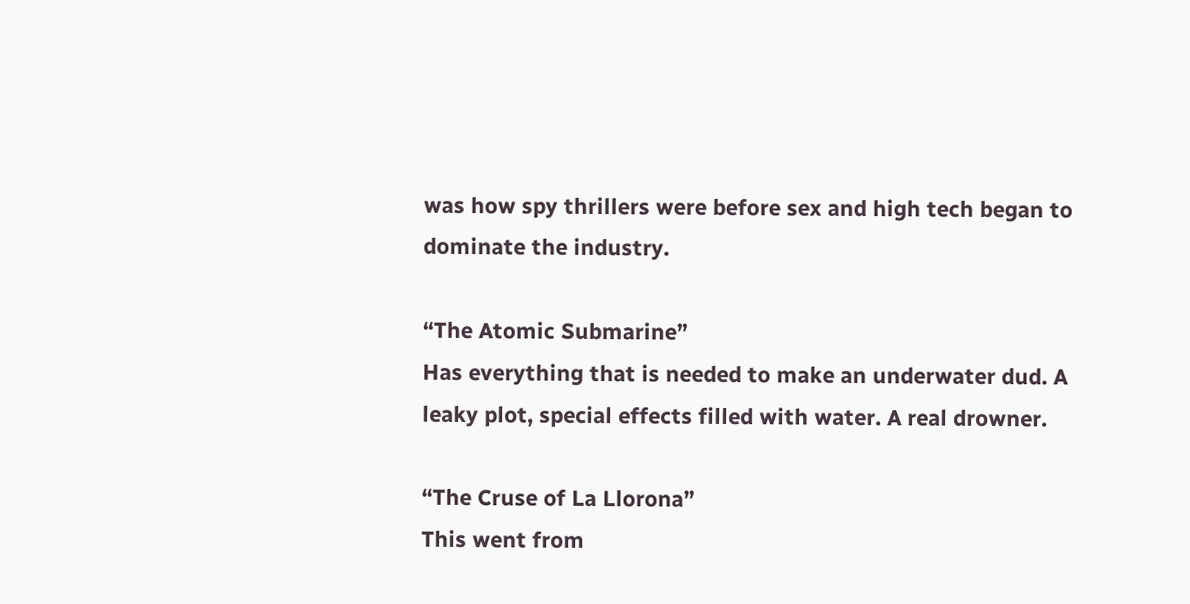was how spy thrillers were before sex and high tech began to dominate the industry.

“The Atomic Submarine”
Has everything that is needed to make an underwater dud. A leaky plot, special effects filled with water. A real drowner.

“The Cruse of La Llorona”
This went from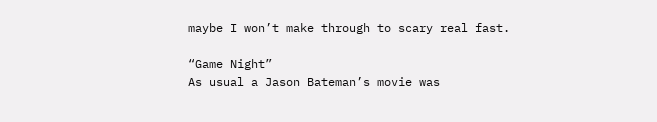maybe I won’t make through to scary real fast.

“Game Night”
As usual a Jason Bateman’s movie was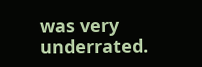was very underrated.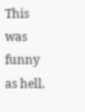This was funny as hell.